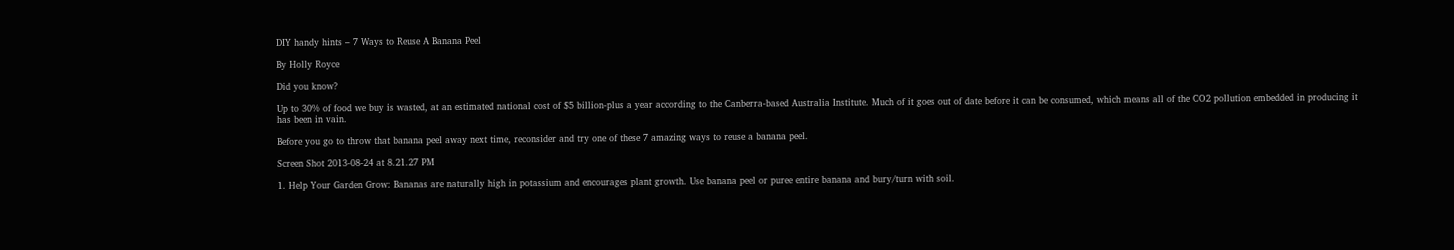DIY handy hints – 7 Ways to Reuse A Banana Peel

By Holly Royce

Did you know?

Up to 30% of food we buy is wasted, at an estimated national cost of $5 billion-plus a year according to the Canberra-based Australia Institute. Much of it goes out of date before it can be consumed, which means all of the CO2 pollution embedded in producing it has been in vain.

Before you go to throw that banana peel away next time, reconsider and try one of these 7 amazing ways to reuse a banana peel.

Screen Shot 2013-08-24 at 8.21.27 PM

1. Help Your Garden Grow: Bananas are naturally high in potassium and encourages plant growth. Use banana peel or puree entire banana and bury/turn with soil.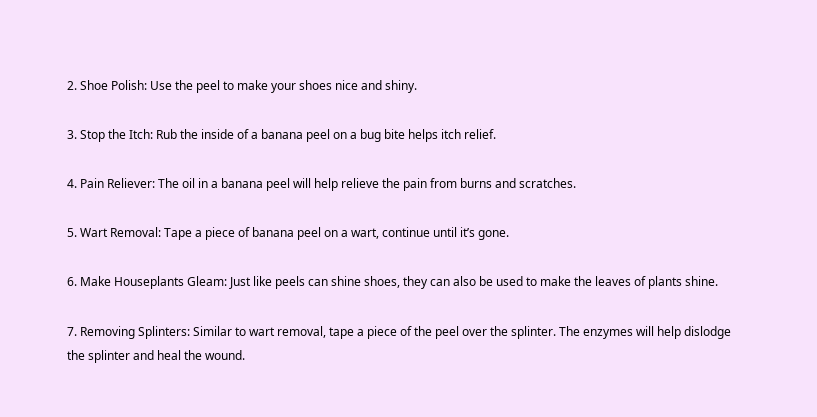2. Shoe Polish: Use the peel to make your shoes nice and shiny.

3. Stop the Itch: Rub the inside of a banana peel on a bug bite helps itch relief.

4. Pain Reliever: The oil in a banana peel will help relieve the pain from burns and scratches.

5. Wart Removal: Tape a piece of banana peel on a wart, continue until it’s gone.

6. Make Houseplants Gleam: Just like peels can shine shoes, they can also be used to make the leaves of plants shine.

7. Removing Splinters: Similar to wart removal, tape a piece of the peel over the splinter. The enzymes will help dislodge the splinter and heal the wound.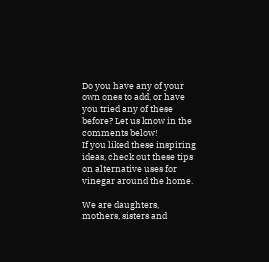Do you have any of your own ones to add, or have you tried any of these before? Let us know in the comments below!
If you liked these inspiring ideas, check out these tips on alternative uses for vinegar around the home.

We are daughters, mothers, sisters and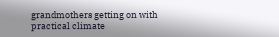grandmothers getting on with practical climate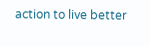action to live better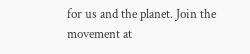for us and the planet. Join the movement at